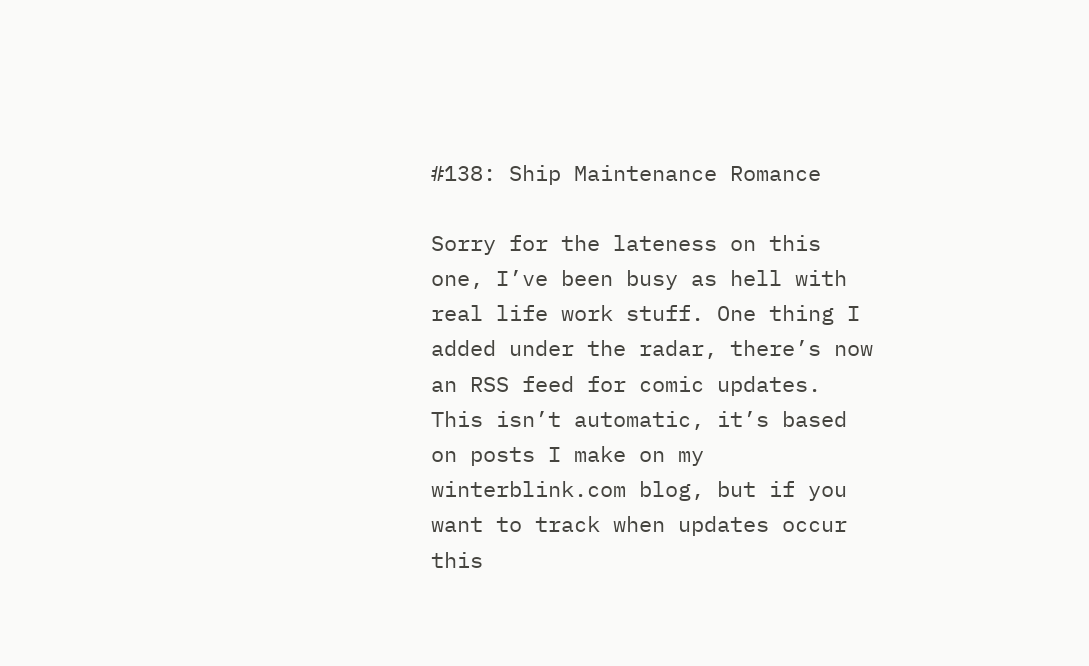#138: Ship Maintenance Romance

Sorry for the lateness on this one, I’ve been busy as hell with real life work stuff. One thing I added under the radar, there’s now an RSS feed for comic updates. This isn’t automatic, it’s based on posts I make on my winterblink.com blog, but if you want to track when updates occur this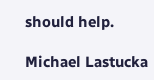should help.

Michael Lastucka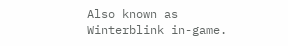Also known as Winterblink in-game.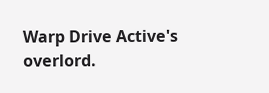Warp Drive Active's overlord.